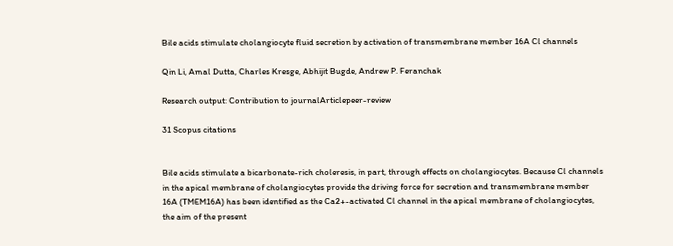Bile acids stimulate cholangiocyte fluid secretion by activation of transmembrane member 16A Cl channels

Qin Li, Amal Dutta, Charles Kresge, Abhijit Bugde, Andrew P. Feranchak

Research output: Contribution to journalArticlepeer-review

31 Scopus citations


Bile acids stimulate a bicarbonate-rich choleresis, in part, through effects on cholangiocytes. Because Cl channels in the apical membrane of cholangiocytes provide the driving force for secretion and transmembrane member 16A (TMEM16A) has been identified as the Ca2+-activated Cl channel in the apical membrane of cholangiocytes, the aim of the present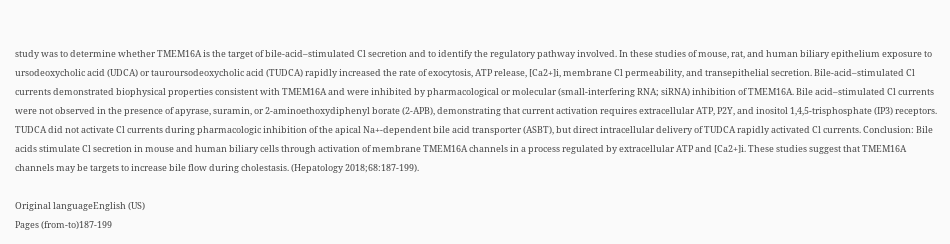study was to determine whether TMEM16A is the target of bile-acid–stimulated Cl secretion and to identify the regulatory pathway involved. In these studies of mouse, rat, and human biliary epithelium exposure to ursodeoxycholic acid (UDCA) or tauroursodeoxycholic acid (TUDCA) rapidly increased the rate of exocytosis, ATP release, [Ca2+]i, membrane Cl permeability, and transepithelial secretion. Bile-acid–stimulated Cl currents demonstrated biophysical properties consistent with TMEM16A and were inhibited by pharmacological or molecular (small-interfering RNA; siRNA) inhibition of TMEM16A. Bile acid–stimulated Cl currents were not observed in the presence of apyrase, suramin, or 2-aminoethoxydiphenyl borate (2-APB), demonstrating that current activation requires extracellular ATP, P2Y, and inositol 1,4,5-trisphosphate (IP3) receptors. TUDCA did not activate Cl currents during pharmacologic inhibition of the apical Na+-dependent bile acid transporter (ASBT), but direct intracellular delivery of TUDCA rapidly activated Cl currents. Conclusion: Bile acids stimulate Cl secretion in mouse and human biliary cells through activation of membrane TMEM16A channels in a process regulated by extracellular ATP and [Ca2+]i. These studies suggest that TMEM16A channels may be targets to increase bile flow during cholestasis. (Hepatology 2018;68:187-199).

Original languageEnglish (US)
Pages (from-to)187-199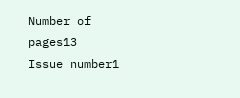Number of pages13
Issue number1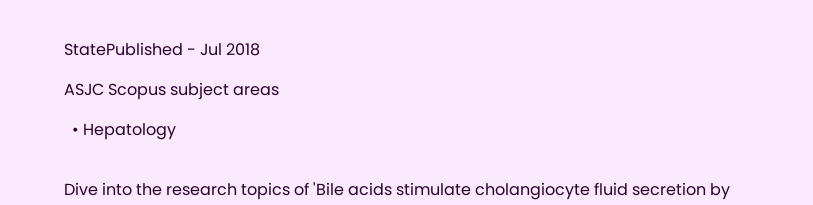StatePublished - Jul 2018

ASJC Scopus subject areas

  • Hepatology


Dive into the research topics of 'Bile acids stimulate cholangiocyte fluid secretion by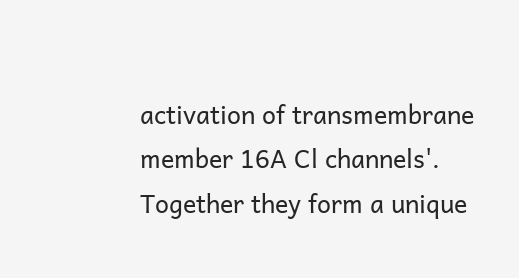activation of transmembrane member 16A Cl channels'. Together they form a unique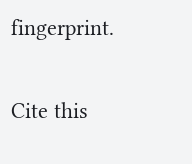fingerprint.

Cite this